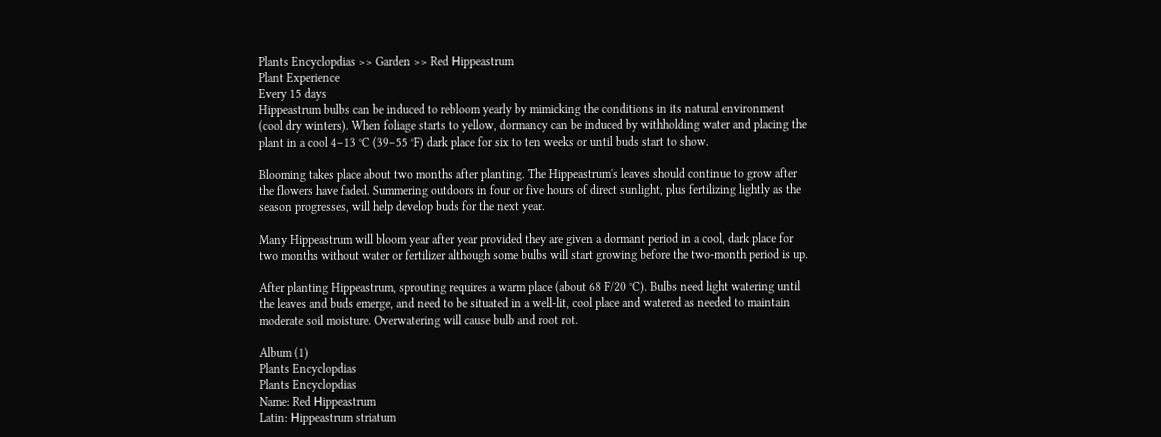Plants Encyclopdias >> Garden >> Red Нippeastrum
Plant Experience
Every 15 days
Hippeastrum bulbs can be induced to rebloom yearly by mimicking the conditions in its natural environment (cool dry winters). When foliage starts to yellow, dormancy can be induced by withholding water and placing the plant in a cool 4–13 °C (39–55 °F) dark place for six to ten weeks or until buds start to show.

Blooming takes place about two months after planting. The Hippeastrum's leaves should continue to grow after the flowers have faded. Summering outdoors in four or five hours of direct sunlight, plus fertilizing lightly as the season progresses, will help develop buds for the next year.

Many Hippeastrum will bloom year after year provided they are given a dormant period in a cool, dark place for two months without water or fertilizer although some bulbs will start growing before the two-month period is up.

After planting Hippeastrum, sprouting requires a warm place (about 68 F/20 °C). Bulbs need light watering until the leaves and buds emerge, and need to be situated in a well-lit, cool place and watered as needed to maintain moderate soil moisture. Overwatering will cause bulb and root rot.

Album (1)
Plants Encyclopdias
Plants Encyclopdias
Name: Red Нippeastrum
Latin: Нippeastrum striatum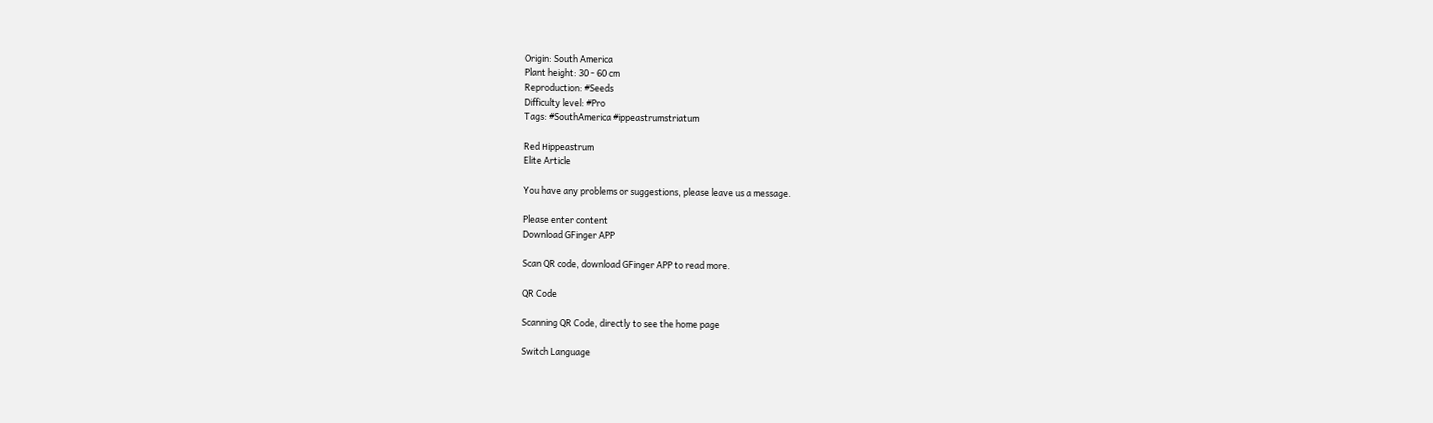Origin: South America
Plant height: 30 - 60 cm
Reproduction: #Seeds
Difficulty level: #Pro
Tags: #SouthAmerica #ippeastrumstriatum

Red Нippeastrum
Elite Article

You have any problems or suggestions, please leave us a message.

Please enter content
Download GFinger APP

Scan QR code, download GFinger APP to read more.

QR Code

Scanning QR Code, directly to see the home page

Switch Language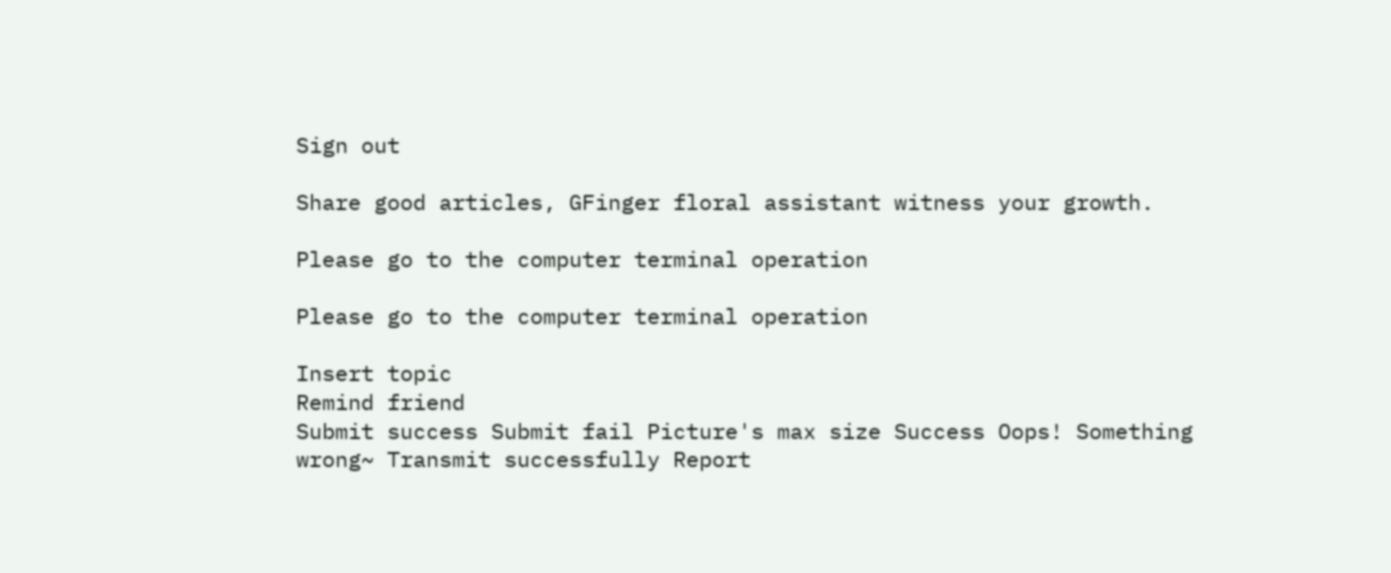Sign out

Share good articles, GFinger floral assistant witness your growth.

Please go to the computer terminal operation

Please go to the computer terminal operation

Insert topic
Remind friend
Submit success Submit fail Picture's max size Success Oops! Something wrong~ Transmit successfully Report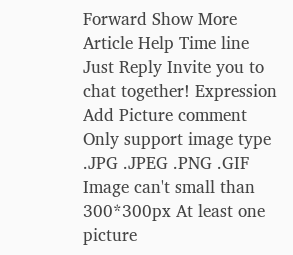Forward Show More Article Help Time line Just Reply Invite you to chat together! Expression Add Picture comment Only support image type .JPG .JPEG .PNG .GIF Image can't small than 300*300px At least one picture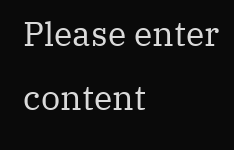Please enter content